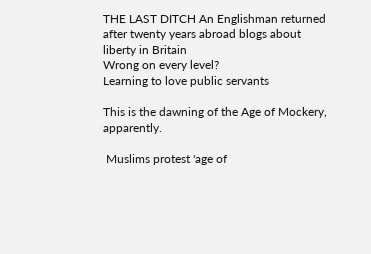THE LAST DITCH An Englishman returned after twenty years abroad blogs about liberty in Britain
Wrong on every level?
Learning to love public servants

This is the dawning of the Age of Mockery, apparently.

 Muslims protest 'age of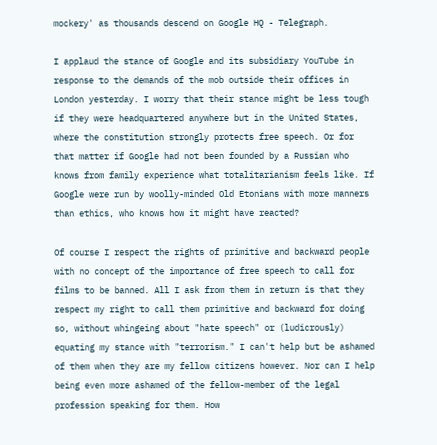mockery' as thousands descend on Google HQ - Telegraph.

I applaud the stance of Google and its subsidiary YouTube in response to the demands of the mob outside their offices in London yesterday. I worry that their stance might be less tough if they were headquartered anywhere but in the United States, where the constitution strongly protects free speech. Or for that matter if Google had not been founded by a Russian who knows from family experience what totalitarianism feels like. If Google were run by woolly-minded Old Etonians with more manners than ethics, who knows how it might have reacted?

Of course I respect the rights of primitive and backward people with no concept of the importance of free speech to call for films to be banned. All I ask from them in return is that they respect my right to call them primitive and backward for doing so, without whingeing about "hate speech" or (ludicrously) equating my stance with "terrorism." I can't help but be ashamed of them when they are my fellow citizens however. Nor can I help being even more ashamed of the fellow-member of the legal profession speaking for them. How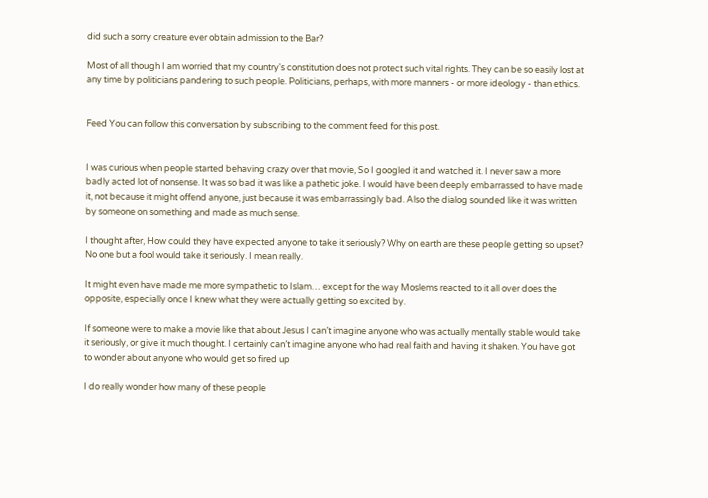did such a sorry creature ever obtain admission to the Bar?

Most of all though I am worried that my country's constitution does not protect such vital rights. They can be so easily lost at any time by politicians pandering to such people. Politicians, perhaps, with more manners - or more ideology - than ethics.


Feed You can follow this conversation by subscribing to the comment feed for this post.


I was curious when people started behaving crazy over that movie, So I googled it and watched it. I never saw a more badly acted lot of nonsense. It was so bad it was like a pathetic joke. I would have been deeply embarrassed to have made it, not because it might offend anyone, just because it was embarrassingly bad. Also the dialog sounded like it was written by someone on something and made as much sense.

I thought after, How could they have expected anyone to take it seriously? Why on earth are these people getting so upset? No one but a fool would take it seriously. I mean really.

It might even have made me more sympathetic to Islam… except for the way Moslems reacted to it all over does the opposite, especially once I knew what they were actually getting so excited by.

If someone were to make a movie like that about Jesus I can’t imagine anyone who was actually mentally stable would take it seriously, or give it much thought. I certainly can’t imagine anyone who had real faith and having it shaken. You have got to wonder about anyone who would get so fired up

I do really wonder how many of these people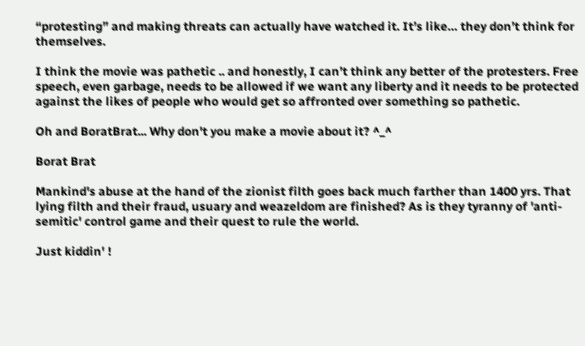“protesting” and making threats can actually have watched it. It’s like… they don’t think for themselves.

I think the movie was pathetic .. and honestly, I can’t think any better of the protesters. Free speech, even garbage, needs to be allowed if we want any liberty and it needs to be protected against the likes of people who would get so affronted over something so pathetic.

Oh and BoratBrat... Why don't you make a movie about it? ^_^

Borat Brat

Mankind's abuse at the hand of the zionist filth goes back much farther than 1400 yrs. That lying filth and their fraud, usuary and weazeldom are finished? As is they tyranny of 'anti-semitic' control game and their quest to rule the world.

Just kiddin' !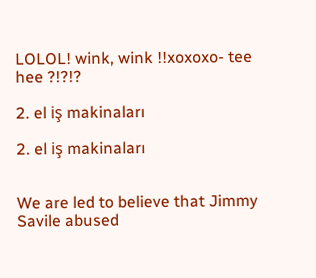LOLOL! wink, wink !!xoxoxo- tee hee ?!?!?

2. el iş makinaları

2. el iş makinaları


We are led to believe that Jimmy Savile abused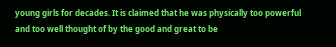young girls for decades. It is claimed that he was physically too powerful and too well thought of by the good and great to be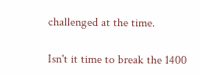challenged at the time.

Isn't it time to break the 1400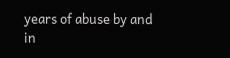years of abuse by and in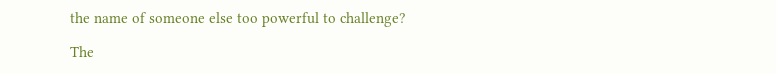the name of someone else too powerful to challenge?

The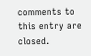comments to this entry are closed.